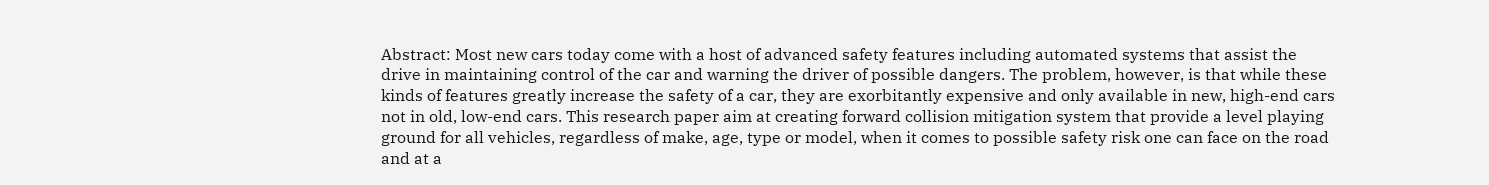Abstract: Most new cars today come with a host of advanced safety features including automated systems that assist the drive in maintaining control of the car and warning the driver of possible dangers. The problem, however, is that while these kinds of features greatly increase the safety of a car, they are exorbitantly expensive and only available in new, high-end cars not in old, low-end cars. This research paper aim at creating forward collision mitigation system that provide a level playing ground for all vehicles, regardless of make, age, type or model, when it comes to possible safety risk one can face on the road and at a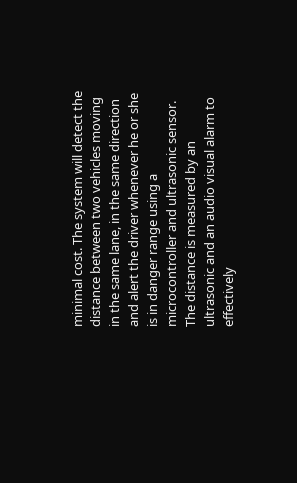minimal cost. The system will detect the distance between two vehicles moving in the same lane, in the same direction and alert the driver whenever he or she is in danger range using a microcontroller and ultrasonic sensor. The distance is measured by an ultrasonic and an audio visual alarm to effectively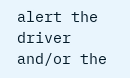alert the driver and/or the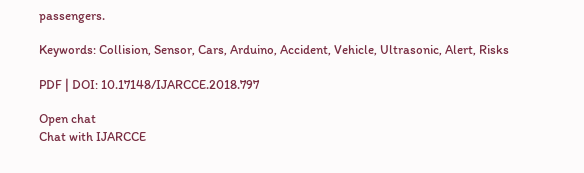passengers.

Keywords: Collision, Sensor, Cars, Arduino, Accident, Vehicle, Ultrasonic, Alert, Risks

PDF | DOI: 10.17148/IJARCCE.2018.797

Open chat
Chat with IJARCCE